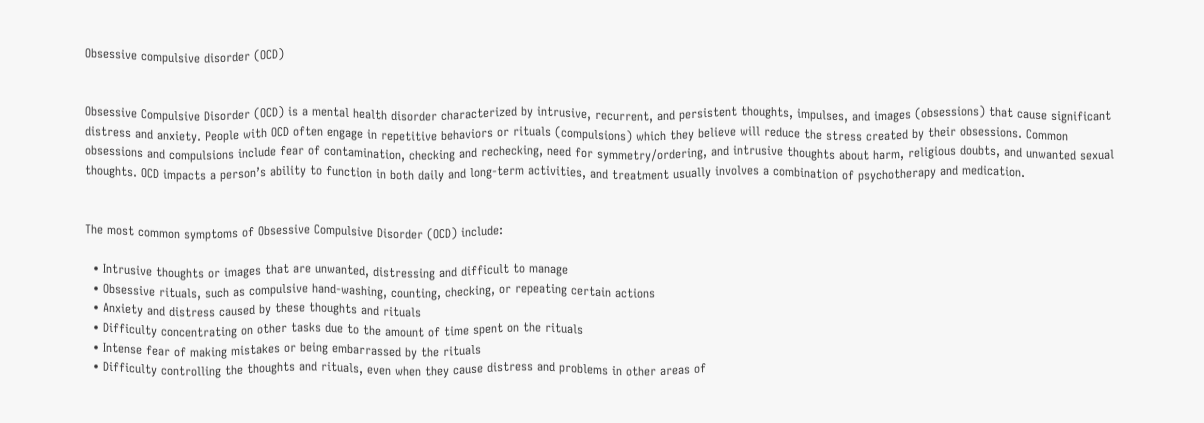Obsessive compulsive disorder (OCD)


Obsessive Compulsive Disorder (OCD) is a mental health disorder characterized by intrusive, recurrent, and persistent thoughts, impulses, and images (obsessions) that cause significant distress and anxiety. People with OCD often engage in repetitive behaviors or rituals (compulsions) which they believe will reduce the stress created by their obsessions. Common obsessions and compulsions include fear of contamination, checking and rechecking, need for symmetry/ordering, and intrusive thoughts about harm, religious doubts, and unwanted sexual thoughts. OCD impacts a person’s ability to function in both daily and long-term activities, and treatment usually involves a combination of psychotherapy and medication.


The most common symptoms of Obsessive Compulsive Disorder (OCD) include:

  • Intrusive thoughts or images that are unwanted, distressing and difficult to manage
  • Obsessive rituals, such as compulsive hand-washing, counting, checking, or repeating certain actions
  • Anxiety and distress caused by these thoughts and rituals
  • Difficulty concentrating on other tasks due to the amount of time spent on the rituals
  • Intense fear of making mistakes or being embarrassed by the rituals
  • Difficulty controlling the thoughts and rituals, even when they cause distress and problems in other areas of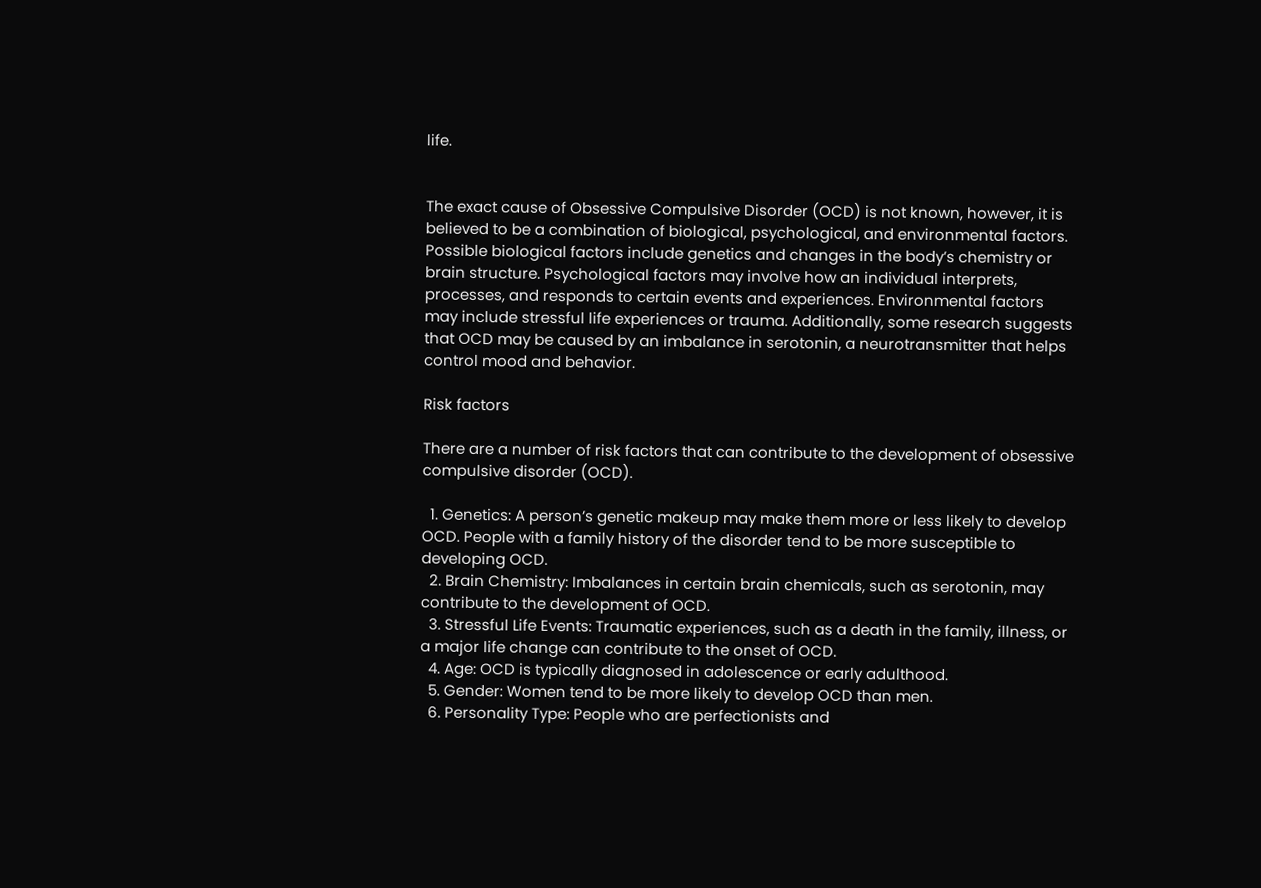life.


The exact cause of Obsessive Compulsive Disorder (OCD) is not known, however, it is believed to be a combination of biological, psychological, and environmental factors. Possible biological factors include genetics and changes in the body’s chemistry or brain structure. Psychological factors may involve how an individual interprets, processes, and responds to certain events and experiences. Environmental factors may include stressful life experiences or trauma. Additionally, some research suggests that OCD may be caused by an imbalance in serotonin, a neurotransmitter that helps control mood and behavior.

Risk factors

There are a number of risk factors that can contribute to the development of obsessive compulsive disorder (OCD).

  1. Genetics: A person’s genetic makeup may make them more or less likely to develop OCD. People with a family history of the disorder tend to be more susceptible to developing OCD.
  2. Brain Chemistry: Imbalances in certain brain chemicals, such as serotonin, may contribute to the development of OCD.
  3. Stressful Life Events: Traumatic experiences, such as a death in the family, illness, or a major life change can contribute to the onset of OCD.
  4. Age: OCD is typically diagnosed in adolescence or early adulthood.
  5. Gender: Women tend to be more likely to develop OCD than men.
  6. Personality Type: People who are perfectionists and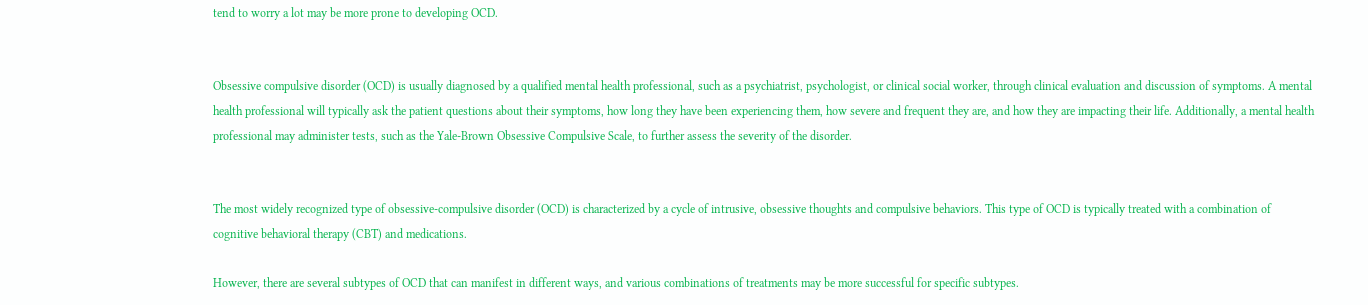tend to worry a lot may be more prone to developing OCD.


Obsessive compulsive disorder (OCD) is usually diagnosed by a qualified mental health professional, such as a psychiatrist, psychologist, or clinical social worker, through clinical evaluation and discussion of symptoms. A mental health professional will typically ask the patient questions about their symptoms, how long they have been experiencing them, how severe and frequent they are, and how they are impacting their life. Additionally, a mental health professional may administer tests, such as the Yale-Brown Obsessive Compulsive Scale, to further assess the severity of the disorder.


The most widely recognized type of obsessive-compulsive disorder (OCD) is characterized by a cycle of intrusive, obsessive thoughts and compulsive behaviors. This type of OCD is typically treated with a combination of cognitive behavioral therapy (CBT) and medications.

However, there are several subtypes of OCD that can manifest in different ways, and various combinations of treatments may be more successful for specific subtypes.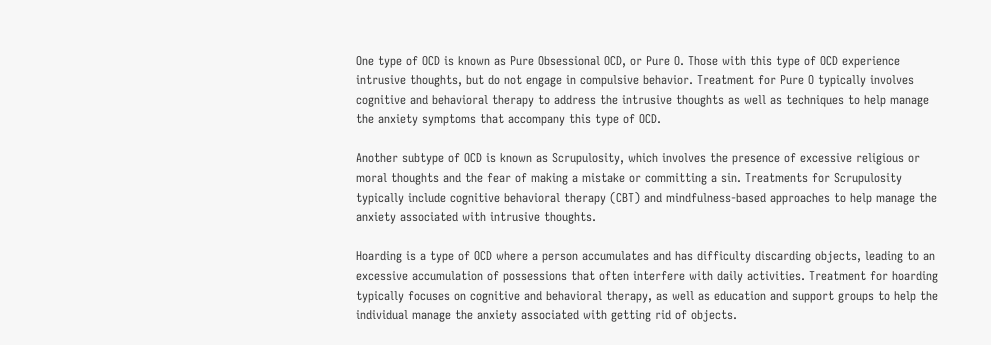One type of OCD is known as Pure Obsessional OCD, or Pure O. Those with this type of OCD experience intrusive thoughts, but do not engage in compulsive behavior. Treatment for Pure O typically involves cognitive and behavioral therapy to address the intrusive thoughts as well as techniques to help manage the anxiety symptoms that accompany this type of OCD.

Another subtype of OCD is known as Scrupulosity, which involves the presence of excessive religious or moral thoughts and the fear of making a mistake or committing a sin. Treatments for Scrupulosity typically include cognitive behavioral therapy (CBT) and mindfulness-based approaches to help manage the anxiety associated with intrusive thoughts.

Hoarding is a type of OCD where a person accumulates and has difficulty discarding objects, leading to an excessive accumulation of possessions that often interfere with daily activities. Treatment for hoarding typically focuses on cognitive and behavioral therapy, as well as education and support groups to help the individual manage the anxiety associated with getting rid of objects.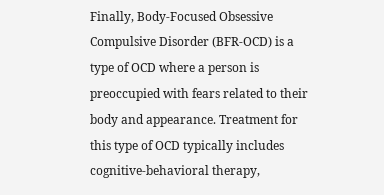Finally, Body-Focused Obsessive Compulsive Disorder (BFR-OCD) is a type of OCD where a person is preoccupied with fears related to their body and appearance. Treatment for this type of OCD typically includes cognitive-behavioral therapy,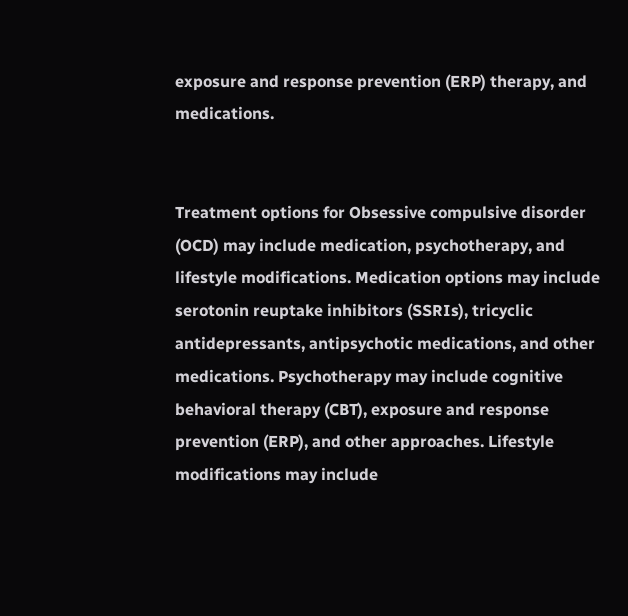exposure and response prevention (ERP) therapy, and medications.


Treatment options for Obsessive compulsive disorder (OCD) may include medication, psychotherapy, and lifestyle modifications. Medication options may include serotonin reuptake inhibitors (SSRIs), tricyclic antidepressants, antipsychotic medications, and other medications. Psychotherapy may include cognitive behavioral therapy (CBT), exposure and response prevention (ERP), and other approaches. Lifestyle modifications may include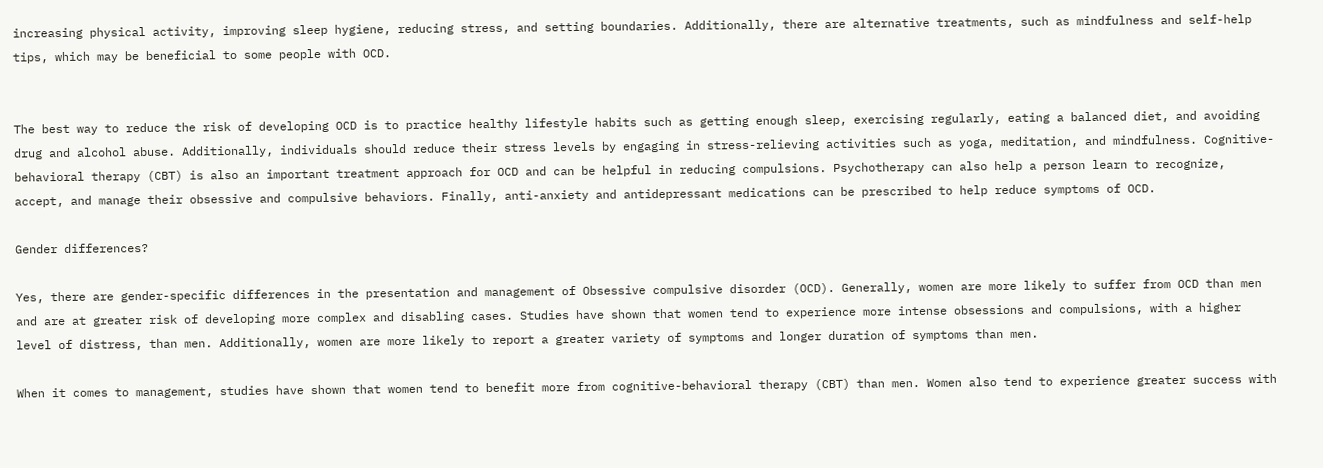increasing physical activity, improving sleep hygiene, reducing stress, and setting boundaries. Additionally, there are alternative treatments, such as mindfulness and self-help tips, which may be beneficial to some people with OCD.


The best way to reduce the risk of developing OCD is to practice healthy lifestyle habits such as getting enough sleep, exercising regularly, eating a balanced diet, and avoiding drug and alcohol abuse. Additionally, individuals should reduce their stress levels by engaging in stress-relieving activities such as yoga, meditation, and mindfulness. Cognitive-behavioral therapy (CBT) is also an important treatment approach for OCD and can be helpful in reducing compulsions. Psychotherapy can also help a person learn to recognize, accept, and manage their obsessive and compulsive behaviors. Finally, anti-anxiety and antidepressant medications can be prescribed to help reduce symptoms of OCD.

Gender differences?

Yes, there are gender-specific differences in the presentation and management of Obsessive compulsive disorder (OCD). Generally, women are more likely to suffer from OCD than men and are at greater risk of developing more complex and disabling cases. Studies have shown that women tend to experience more intense obsessions and compulsions, with a higher level of distress, than men. Additionally, women are more likely to report a greater variety of symptoms and longer duration of symptoms than men.

When it comes to management, studies have shown that women tend to benefit more from cognitive-behavioral therapy (CBT) than men. Women also tend to experience greater success with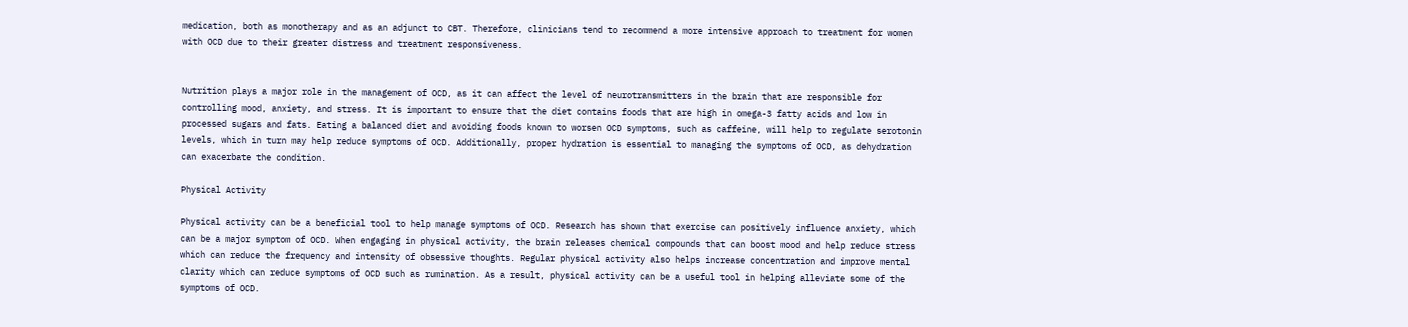medication, both as monotherapy and as an adjunct to CBT. Therefore, clinicians tend to recommend a more intensive approach to treatment for women with OCD due to their greater distress and treatment responsiveness.


Nutrition plays a major role in the management of OCD, as it can affect the level of neurotransmitters in the brain that are responsible for controlling mood, anxiety, and stress. It is important to ensure that the diet contains foods that are high in omega-3 fatty acids and low in processed sugars and fats. Eating a balanced diet and avoiding foods known to worsen OCD symptoms, such as caffeine, will help to regulate serotonin levels, which in turn may help reduce symptoms of OCD. Additionally, proper hydration is essential to managing the symptoms of OCD, as dehydration can exacerbate the condition.

Physical Activity

Physical activity can be a beneficial tool to help manage symptoms of OCD. Research has shown that exercise can positively influence anxiety, which can be a major symptom of OCD. When engaging in physical activity, the brain releases chemical compounds that can boost mood and help reduce stress which can reduce the frequency and intensity of obsessive thoughts. Regular physical activity also helps increase concentration and improve mental clarity which can reduce symptoms of OCD such as rumination. As a result, physical activity can be a useful tool in helping alleviate some of the symptoms of OCD.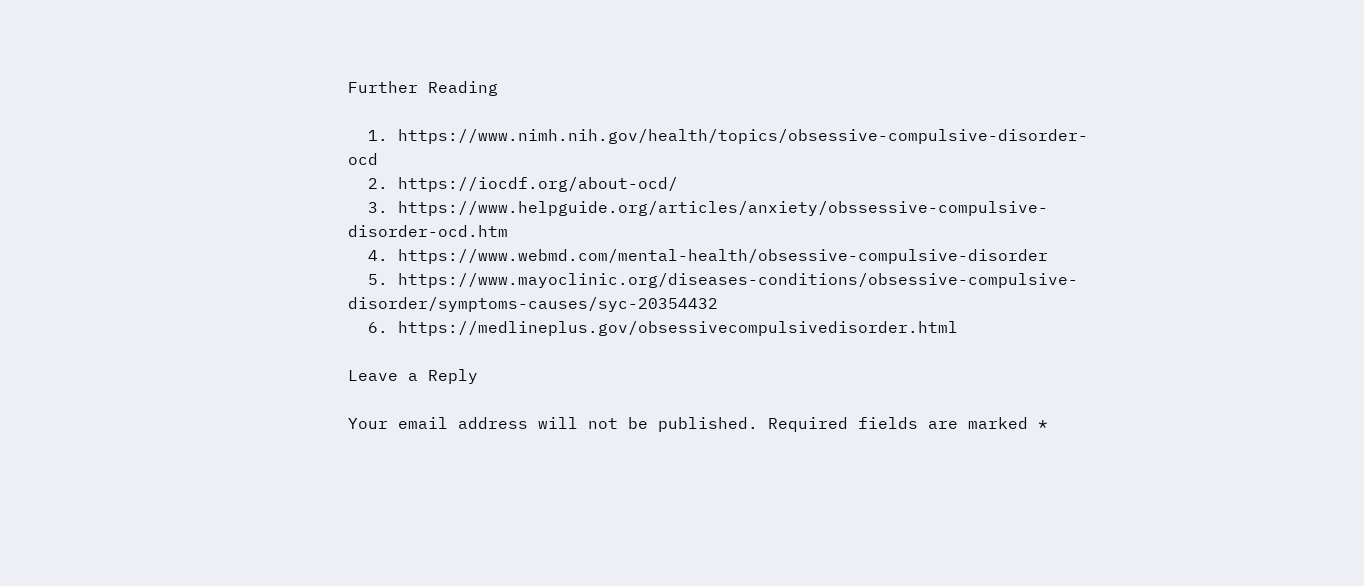Further Reading

  1. https://www.nimh.nih.gov/health/topics/obsessive-compulsive-disorder-ocd
  2. https://iocdf.org/about-ocd/
  3. https://www.helpguide.org/articles/anxiety/obssessive-compulsive-disorder-ocd.htm
  4. https://www.webmd.com/mental-health/obsessive-compulsive-disorder
  5. https://www.mayoclinic.org/diseases-conditions/obsessive-compulsive-disorder/symptoms-causes/syc-20354432
  6. https://medlineplus.gov/obsessivecompulsivedisorder.html

Leave a Reply

Your email address will not be published. Required fields are marked *